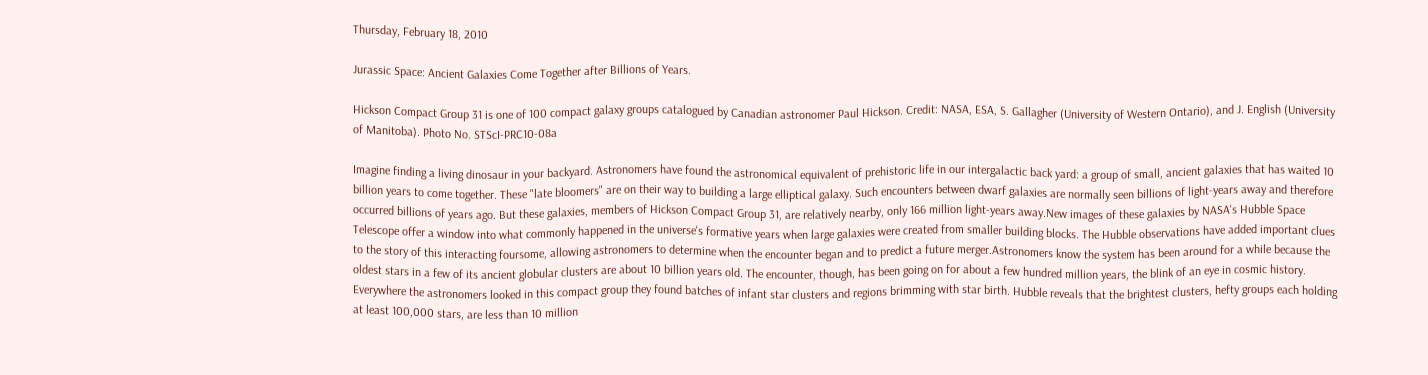Thursday, February 18, 2010

Jurassic Space: Ancient Galaxies Come Together after Billions of Years.

Hickson Compact Group 31 is one of 100 compact galaxy groups catalogued by Canadian astronomer Paul Hickson. Credit: NASA, ESA, S. Gallagher (University of Western Ontario), and J. English (University of Manitoba). Photo No. STScI-PRC10-08a

Imagine finding a living dinosaur in your backyard. Astronomers have found the astronomical equivalent of prehistoric life in our intergalactic back yard: a group of small, ancient galaxies that has waited 10 billion years to come together. These "late bloomers" are on their way to building a large elliptical galaxy. Such encounters between dwarf galaxies are normally seen billions of light-years away and therefore occurred billions of years ago. But these galaxies, members of Hickson Compact Group 31, are relatively nearby, only 166 million light-years away.New images of these galaxies by NASA's Hubble Space Telescope offer a window into what commonly happened in the universe's formative years when large galaxies were created from smaller building blocks. The Hubble observations have added important clues to the story of this interacting foursome, allowing astronomers to determine when the encounter began and to predict a future merger.Astronomers know the system has been around for a while because the oldest stars in a few of its ancient globular clusters are about 10 billion years old. The encounter, though, has been going on for about a few hundred million years, the blink of an eye in cosmic history. Everywhere the astronomers looked in this compact group they found batches of infant star clusters and regions brimming with star birth. Hubble reveals that the brightest clusters, hefty groups each holding at least 100,000 stars, are less than 10 million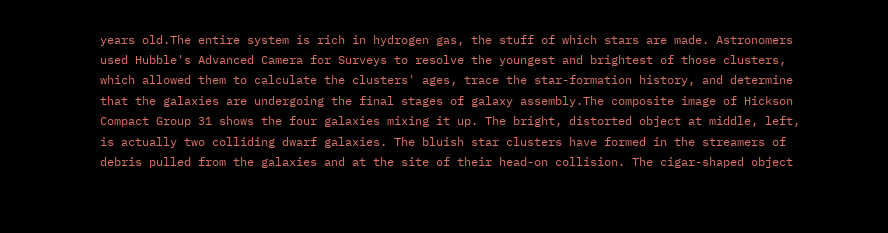years old.The entire system is rich in hydrogen gas, the stuff of which stars are made. Astronomers used Hubble's Advanced Camera for Surveys to resolve the youngest and brightest of those clusters, which allowed them to calculate the clusters' ages, trace the star-formation history, and determine that the galaxies are undergoing the final stages of galaxy assembly.The composite image of Hickson Compact Group 31 shows the four galaxies mixing it up. The bright, distorted object at middle, left, is actually two colliding dwarf galaxies. The bluish star clusters have formed in the streamers of debris pulled from the galaxies and at the site of their head-on collision. The cigar-shaped object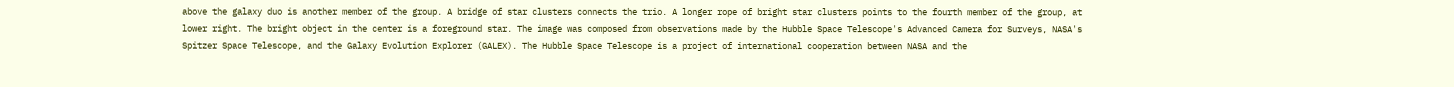above the galaxy duo is another member of the group. A bridge of star clusters connects the trio. A longer rope of bright star clusters points to the fourth member of the group, at lower right. The bright object in the center is a foreground star. The image was composed from observations made by the Hubble Space Telescope's Advanced Camera for Surveys, NASA's Spitzer Space Telescope, and the Galaxy Evolution Explorer (GALEX). The Hubble Space Telescope is a project of international cooperation between NASA and the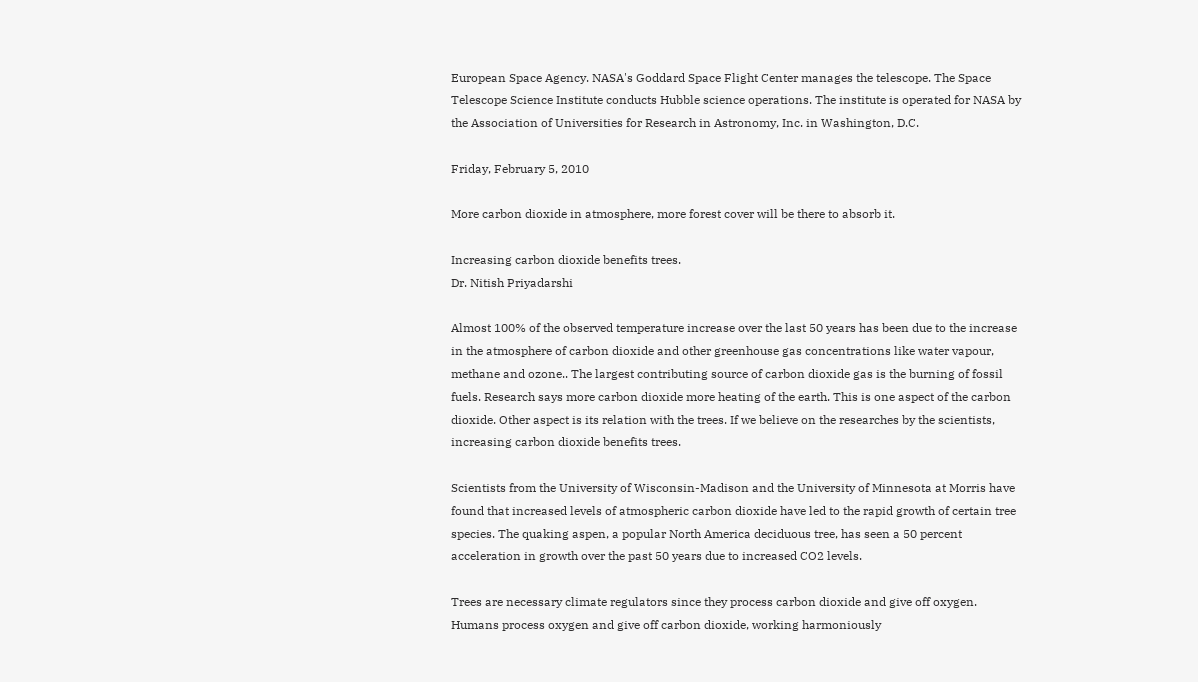European Space Agency. NASA's Goddard Space Flight Center manages the telescope. The Space Telescope Science Institute conducts Hubble science operations. The institute is operated for NASA by the Association of Universities for Research in Astronomy, Inc. in Washington, D.C.

Friday, February 5, 2010

More carbon dioxide in atmosphere, more forest cover will be there to absorb it.

Increasing carbon dioxide benefits trees.
Dr. Nitish Priyadarshi

Almost 100% of the observed temperature increase over the last 50 years has been due to the increase in the atmosphere of carbon dioxide and other greenhouse gas concentrations like water vapour, methane and ozone.. The largest contributing source of carbon dioxide gas is the burning of fossil fuels. Research says more carbon dioxide more heating of the earth. This is one aspect of the carbon dioxide. Other aspect is its relation with the trees. If we believe on the researches by the scientists, increasing carbon dioxide benefits trees.

Scientists from the University of Wisconsin-Madison and the University of Minnesota at Morris have found that increased levels of atmospheric carbon dioxide have led to the rapid growth of certain tree species. The quaking aspen, a popular North America deciduous tree, has seen a 50 percent acceleration in growth over the past 50 years due to increased CO2 levels.

Trees are necessary climate regulators since they process carbon dioxide and give off oxygen. Humans process oxygen and give off carbon dioxide, working harmoniously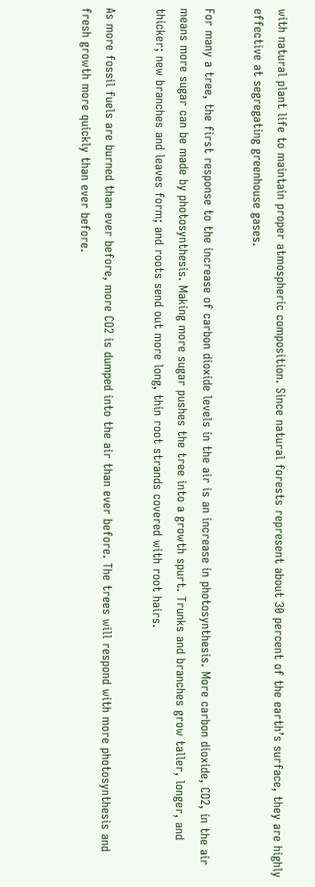with natural plant life to maintain proper atmospheric composition. Since natural forests represent about 30 percent of the earth’s surface, they are highly effective at segregating greenhouse gases.

For many a tree, the first response to the increase of carbon dioxide levels in the air is an increase in photosynthesis. More carbon dioxide, CO2, in the air means more sugar can be made by photosynthesis. Making more sugar pushes the tree into a growth spurt. Trunks and branches grow taller, longer, and thicker; new branches and leaves form; and roots send out more long, thin root strands covered with root hairs.

As more fossil fuels are burned than ever before, more CO2 is dumped into the air than ever before. The trees will respond with more photosynthesis and fresh growth more quickly than ever before.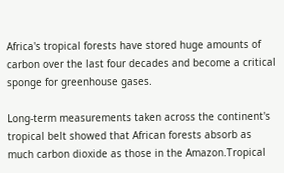Africa's tropical forests have stored huge amounts of carbon over the last four decades and become a critical sponge for greenhouse gases.

Long-term measurements taken across the continent's tropical belt showed that African forests absorb as much carbon dioxide as those in the Amazon.Tropical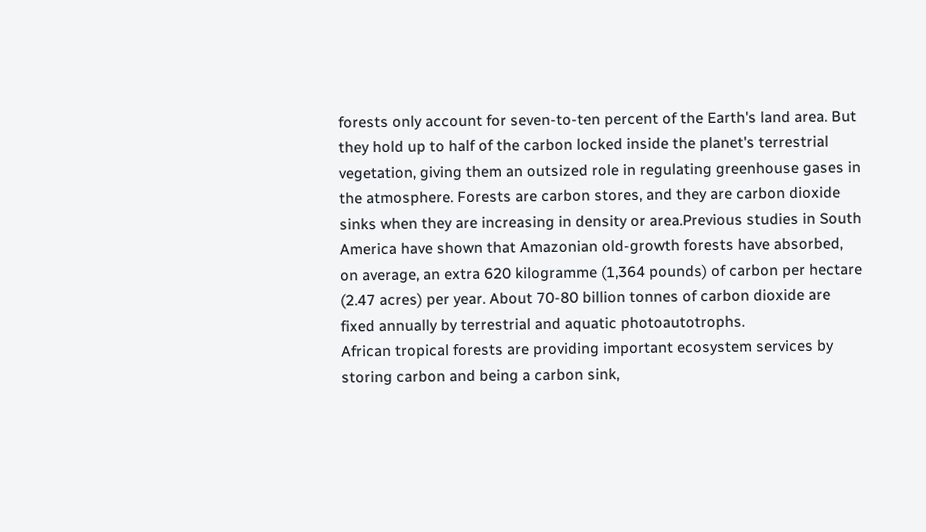forests only account for seven-to-ten percent of the Earth's land area. But they hold up to half of the carbon locked inside the planet's terrestrial vegetation, giving them an outsized role in regulating greenhouse gases in the atmosphere. Forests are carbon stores, and they are carbon dioxide sinks when they are increasing in density or area.Previous studies in South America have shown that Amazonian old-growth forests have absorbed, on average, an extra 620 kilogramme (1,364 pounds) of carbon per hectare (2.47 acres) per year. About 70-80 billion tonnes of carbon dioxide are fixed annually by terrestrial and aquatic photoautotrophs.
African tropical forests are providing important ecosystem services by storing carbon and being a carbon sink,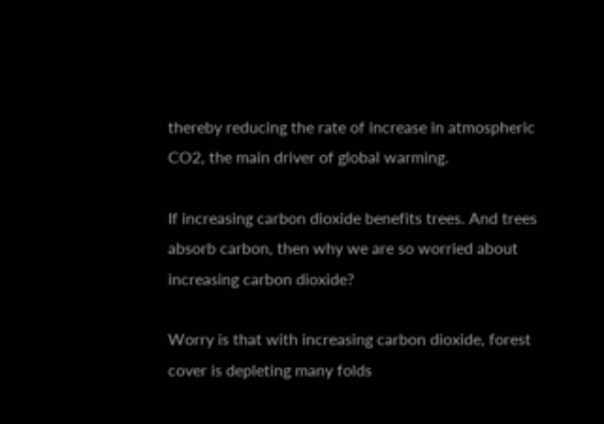thereby reducing the rate of increase in atmospheric CO2, the main driver of global warming.

If increasing carbon dioxide benefits trees. And trees absorb carbon, then why we are so worried about increasing carbon dioxide?

Worry is that with increasing carbon dioxide, forest cover is depleting many folds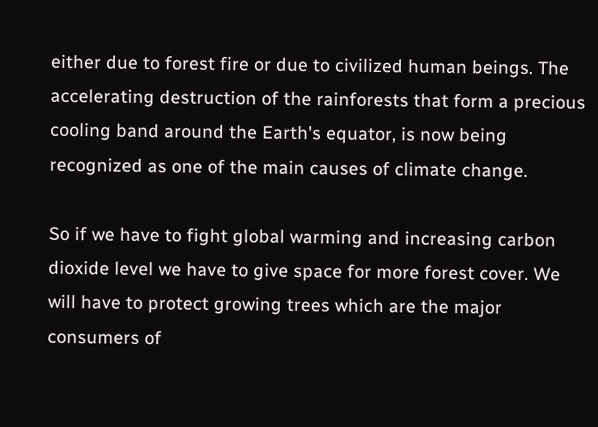either due to forest fire or due to civilized human beings. The accelerating destruction of the rainforests that form a precious cooling band around the Earth's equator, is now being recognized as one of the main causes of climate change.

So if we have to fight global warming and increasing carbon dioxide level we have to give space for more forest cover. We will have to protect growing trees which are the major consumers of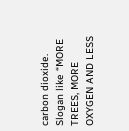carbon dioxide. Slogan like “MORE TREES, MORE OXYGEN AND LESS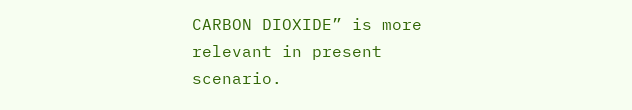CARBON DIOXIDE” is more relevant in present scenario.